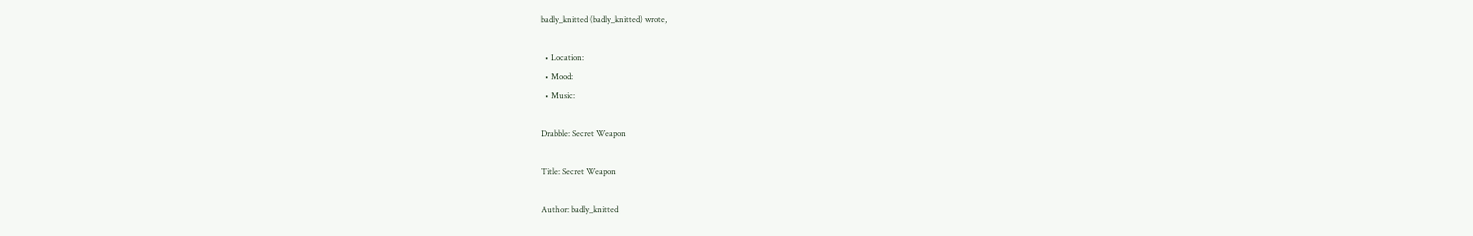badly_knitted (badly_knitted) wrote,

  • Location:
  • Mood:
  • Music:

Drabble: Secret Weapon

Title: Secret Weapon

Author: badly_knitted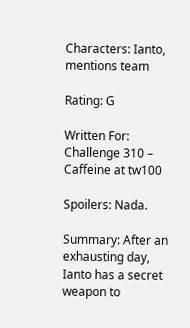Characters: Ianto, mentions team

Rating: G

Written For: Challenge 310 – Caffeine at tw100

Spoilers: Nada.

Summary: After an exhausting day, Ianto has a secret weapon to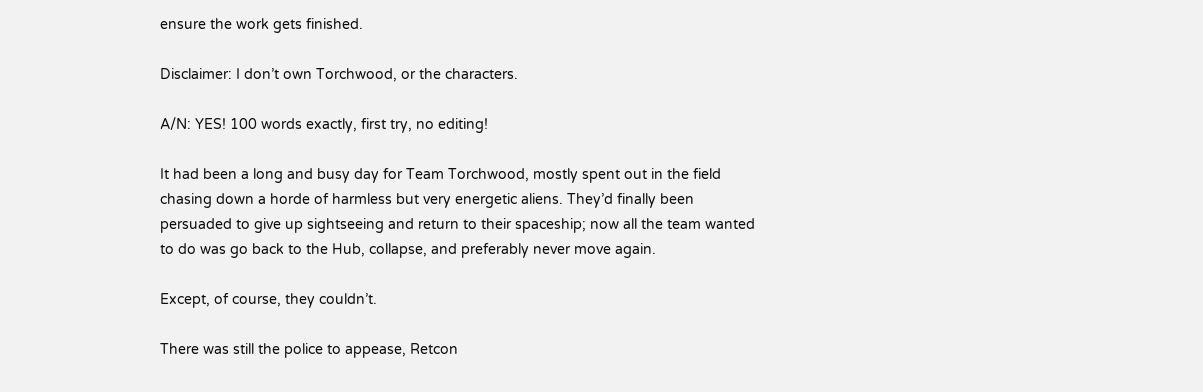ensure the work gets finished.

Disclaimer: I don’t own Torchwood, or the characters.

A/N: YES! 100 words exactly, first try, no editing!

It had been a long and busy day for Team Torchwood, mostly spent out in the field chasing down a horde of harmless but very energetic aliens. They’d finally been persuaded to give up sightseeing and return to their spaceship; now all the team wanted to do was go back to the Hub, collapse, and preferably never move again.

Except, of course, they couldn’t.

There was still the police to appease, Retcon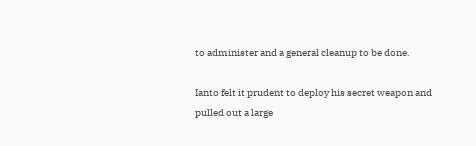to administer and a general cleanup to be done.

Ianto felt it prudent to deploy his secret weapon and pulled out a large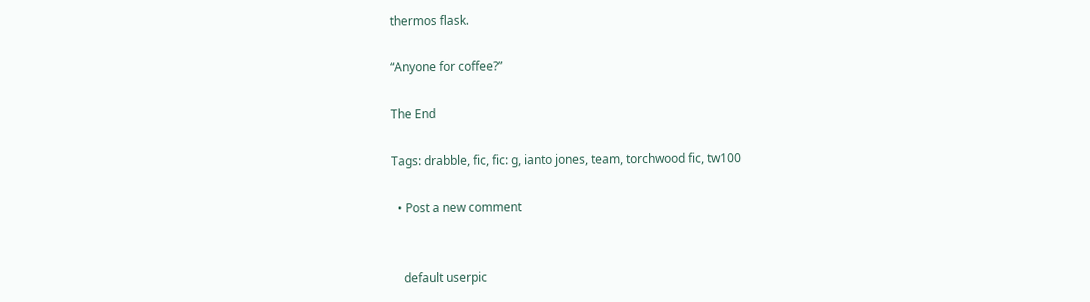thermos flask.

“Anyone for coffee?”

The End

Tags: drabble, fic, fic: g, ianto jones, team, torchwood fic, tw100

  • Post a new comment


    default userpic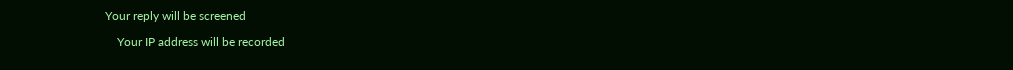Your reply will be screened

    Your IP address will be recorded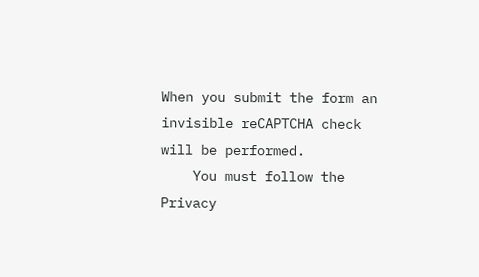When you submit the form an invisible reCAPTCHA check will be performed.
    You must follow the Privacy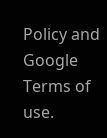Policy and Google Terms of use.